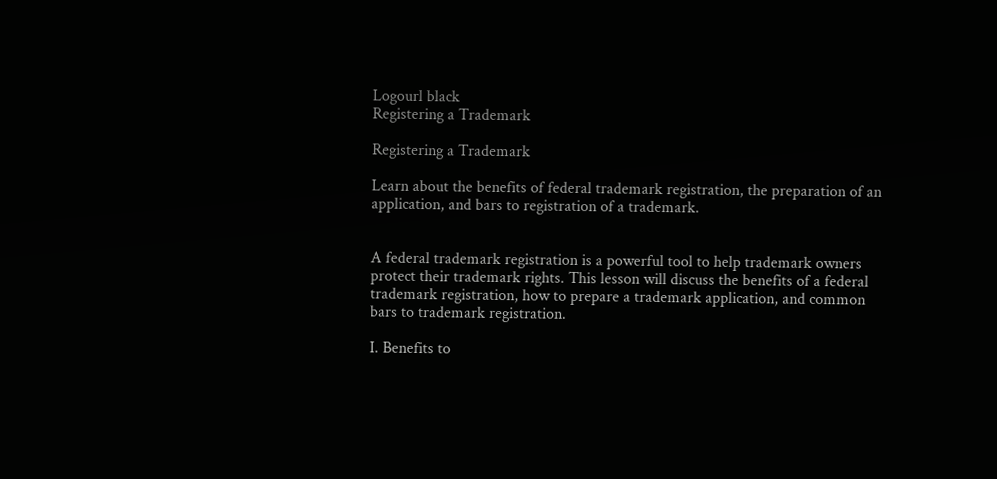Logourl black
Registering a Trademark

Registering a Trademark

Learn about the benefits of federal trademark registration, the preparation of an application, and bars to registration of a trademark.


A federal trademark registration is a powerful tool to help trademark owners protect their trademark rights. This lesson will discuss the benefits of a federal trademark registration, how to prepare a trademark application, and common bars to trademark registration.

I. Benefits to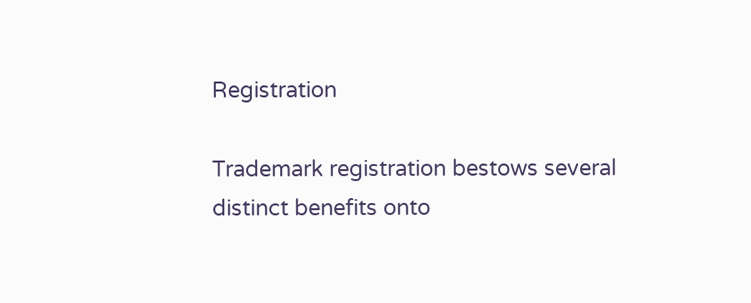Registration

Trademark registration bestows several distinct benefits onto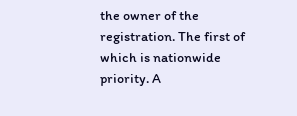the owner of the registration. The first of which is nationwide priority. A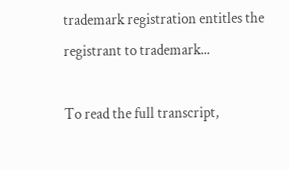trademark registration entitles the registrant to trademark...

To read the full transcript,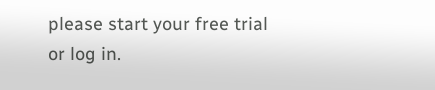please start your free trial or log in.